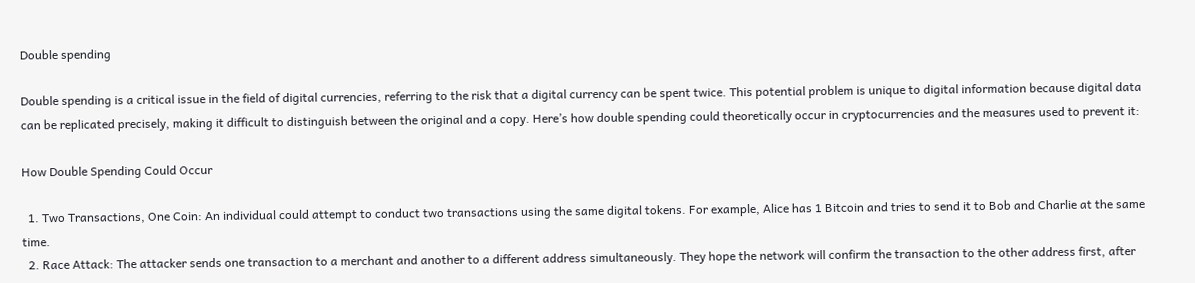Double spending

Double spending is a critical issue in the field of digital currencies, referring to the risk that a digital currency can be spent twice. This potential problem is unique to digital information because digital data can be replicated precisely, making it difficult to distinguish between the original and a copy. Here’s how double spending could theoretically occur in cryptocurrencies and the measures used to prevent it:

How Double Spending Could Occur

  1. Two Transactions, One Coin: An individual could attempt to conduct two transactions using the same digital tokens. For example, Alice has 1 Bitcoin and tries to send it to Bob and Charlie at the same time.
  2. Race Attack: The attacker sends one transaction to a merchant and another to a different address simultaneously. They hope the network will confirm the transaction to the other address first, after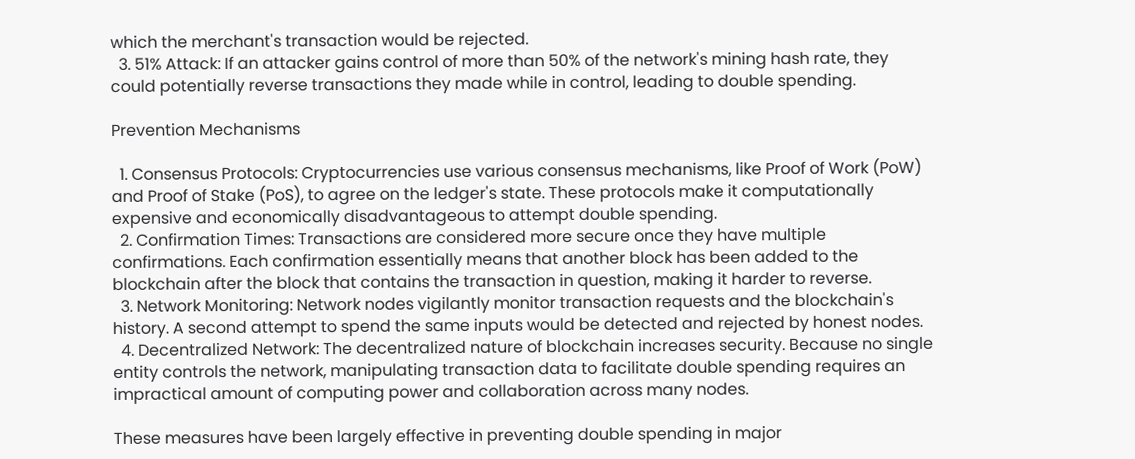which the merchant's transaction would be rejected.
  3. 51% Attack: If an attacker gains control of more than 50% of the network's mining hash rate, they could potentially reverse transactions they made while in control, leading to double spending.

Prevention Mechanisms

  1. Consensus Protocols: Cryptocurrencies use various consensus mechanisms, like Proof of Work (PoW) and Proof of Stake (PoS), to agree on the ledger's state. These protocols make it computationally expensive and economically disadvantageous to attempt double spending.
  2. Confirmation Times: Transactions are considered more secure once they have multiple confirmations. Each confirmation essentially means that another block has been added to the blockchain after the block that contains the transaction in question, making it harder to reverse.
  3. Network Monitoring: Network nodes vigilantly monitor transaction requests and the blockchain's history. A second attempt to spend the same inputs would be detected and rejected by honest nodes.
  4. Decentralized Network: The decentralized nature of blockchain increases security. Because no single entity controls the network, manipulating transaction data to facilitate double spending requires an impractical amount of computing power and collaboration across many nodes.

These measures have been largely effective in preventing double spending in major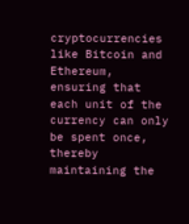cryptocurrencies like Bitcoin and Ethereum, ensuring that each unit of the currency can only be spent once, thereby maintaining the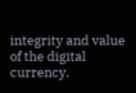integrity and value of the digital currency.